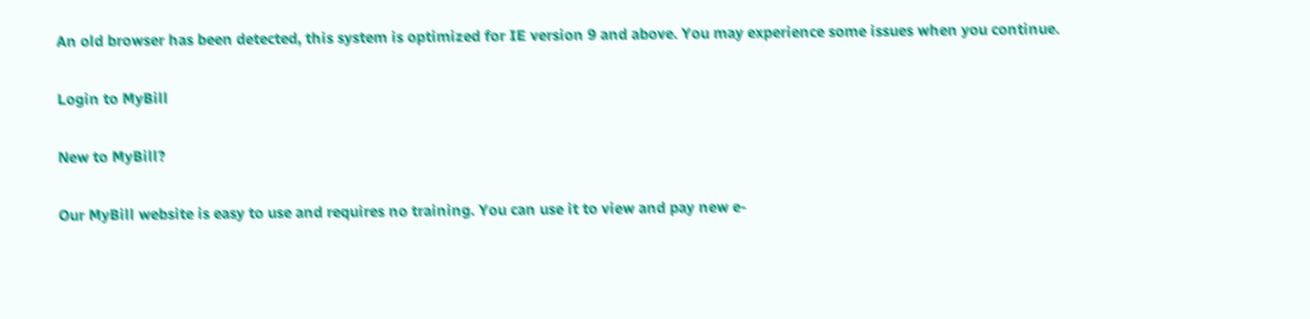An old browser has been detected, this system is optimized for IE version 9 and above. You may experience some issues when you continue.

Login to MyBill

New to MyBill?

Our MyBill website is easy to use and requires no training. You can use it to view and pay new e-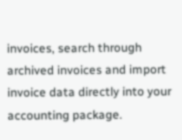invoices, search through archived invoices and import invoice data directly into your accounting package.